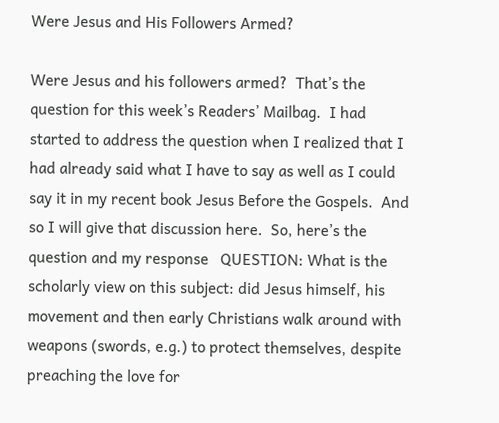Were Jesus and His Followers Armed?

Were Jesus and his followers armed?  That’s the question for this week’s Readers’ Mailbag.  I had started to address the question when I realized that I had already said what I have to say as well as I could say it in my recent book Jesus Before the Gospels.  And so I will give that discussion here.  So, here’s the question and my response   QUESTION: What is the scholarly view on this subject: did Jesus himself, his movement and then early Christians walk around with weapons (swords, e.g.) to protect themselves, despite preaching the love for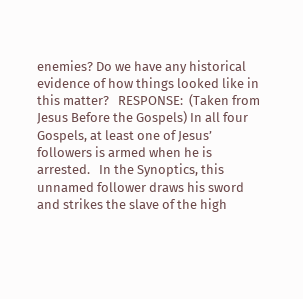enemies? Do we have any historical evidence of how things looked like in this matter?   RESPONSE:  (Taken from Jesus Before the Gospels) In all four Gospels, at least one of Jesus’ followers is armed when he is arrested.   In the Synoptics, this unnamed follower draws his sword and strikes the slave of the high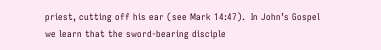priest, cutting off his ear (see Mark 14:47).  In John’s Gospel we learn that the sword-bearing disciple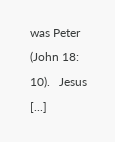was Peter (John 18: 10).   Jesus [...]